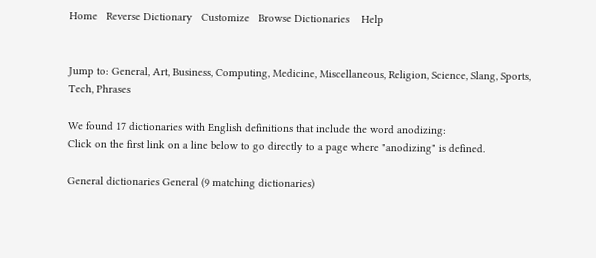Home   Reverse Dictionary   Customize   Browse Dictionaries    Help


Jump to: General, Art, Business, Computing, Medicine, Miscellaneous, Religion, Science, Slang, Sports, Tech, Phrases

We found 17 dictionaries with English definitions that include the word anodizing:
Click on the first link on a line below to go directly to a page where "anodizing" is defined.

General dictionaries General (9 matching dictionaries)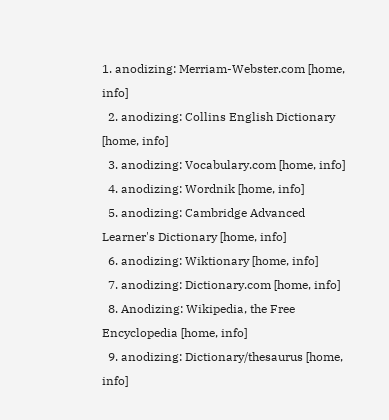1. anodizing: Merriam-Webster.com [home, info]
  2. anodizing: Collins English Dictionary [home, info]
  3. anodizing: Vocabulary.com [home, info]
  4. anodizing: Wordnik [home, info]
  5. anodizing: Cambridge Advanced Learner's Dictionary [home, info]
  6. anodizing: Wiktionary [home, info]
  7. anodizing: Dictionary.com [home, info]
  8. Anodizing: Wikipedia, the Free Encyclopedia [home, info]
  9. anodizing: Dictionary/thesaurus [home, info]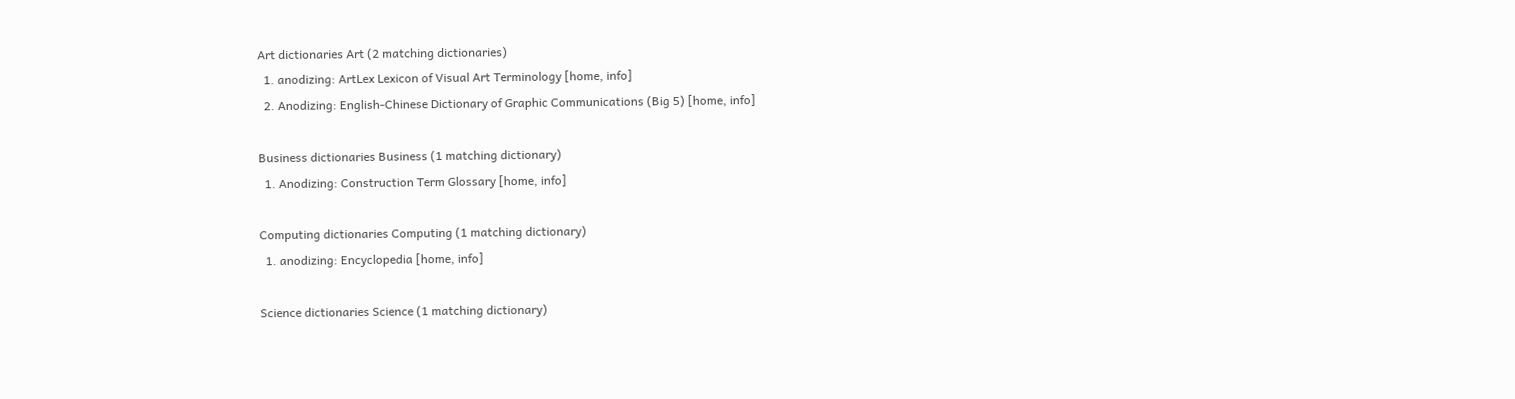Art dictionaries Art (2 matching dictionaries)
  1. anodizing: ArtLex Lexicon of Visual Art Terminology [home, info]
  2. Anodizing: English-Chinese Dictionary of Graphic Communications (Big 5) [home, info]

Business dictionaries Business (1 matching dictionary)
  1. Anodizing: Construction Term Glossary [home, info]

Computing dictionaries Computing (1 matching dictionary)
  1. anodizing: Encyclopedia [home, info]

Science dictionaries Science (1 matching dictionary)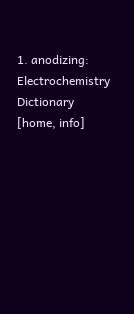1. anodizing: Electrochemistry Dictionary [home, info]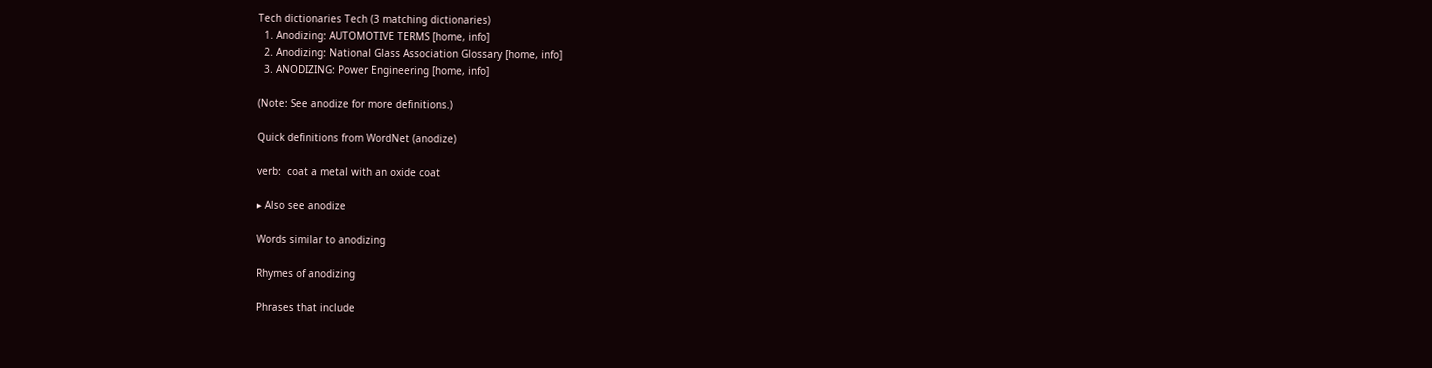Tech dictionaries Tech (3 matching dictionaries)
  1. Anodizing: AUTOMOTIVE TERMS [home, info]
  2. Anodizing: National Glass Association Glossary [home, info]
  3. ANODIZING: Power Engineering [home, info]

(Note: See anodize for more definitions.)

Quick definitions from WordNet (anodize)

verb:  coat a metal with an oxide coat

▸ Also see anodize

Words similar to anodizing

Rhymes of anodizing

Phrases that include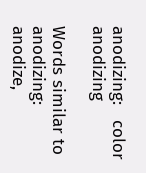anodizing:   color anodizing

Words similar to anodizing:   anodize,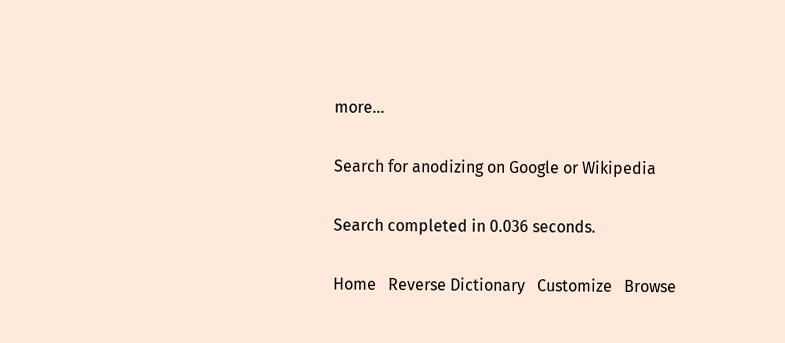more...

Search for anodizing on Google or Wikipedia

Search completed in 0.036 seconds.

Home   Reverse Dictionary   Customize   Browse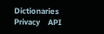Dictionaries    Privacy    API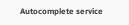Autocomplete service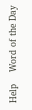Help    Word of the Day